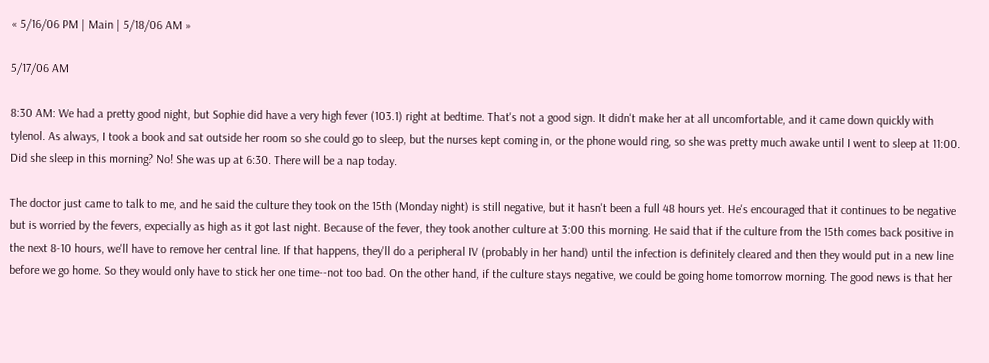« 5/16/06 PM | Main | 5/18/06 AM »

5/17/06 AM

8:30 AM: We had a pretty good night, but Sophie did have a very high fever (103.1) right at bedtime. That's not a good sign. It didn't make her at all uncomfortable, and it came down quickly with tylenol. As always, I took a book and sat outside her room so she could go to sleep, but the nurses kept coming in, or the phone would ring, so she was pretty much awake until I went to sleep at 11:00. Did she sleep in this morning? No! She was up at 6:30. There will be a nap today.

The doctor just came to talk to me, and he said the culture they took on the 15th (Monday night) is still negative, but it hasn't been a full 48 hours yet. He's encouraged that it continues to be negative but is worried by the fevers, expecially as high as it got last night. Because of the fever, they took another culture at 3:00 this morning. He said that if the culture from the 15th comes back positive in the next 8-10 hours, we'll have to remove her central line. If that happens, they'll do a peripheral IV (probably in her hand) until the infection is definitely cleared and then they would put in a new line before we go home. So they would only have to stick her one time--not too bad. On the other hand, if the culture stays negative, we could be going home tomorrow morning. The good news is that her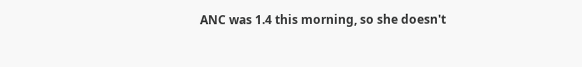ANC was 1.4 this morning, so she doesn't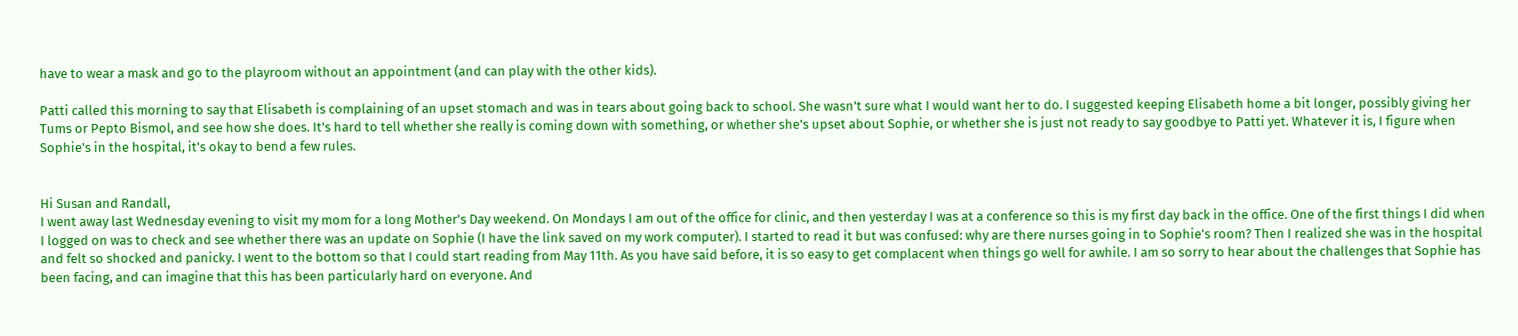have to wear a mask and go to the playroom without an appointment (and can play with the other kids).

Patti called this morning to say that Elisabeth is complaining of an upset stomach and was in tears about going back to school. She wasn't sure what I would want her to do. I suggested keeping Elisabeth home a bit longer, possibly giving her Tums or Pepto Bismol, and see how she does. It's hard to tell whether she really is coming down with something, or whether she's upset about Sophie, or whether she is just not ready to say goodbye to Patti yet. Whatever it is, I figure when Sophie's in the hospital, it's okay to bend a few rules.


Hi Susan and Randall,
I went away last Wednesday evening to visit my mom for a long Mother's Day weekend. On Mondays I am out of the office for clinic, and then yesterday I was at a conference so this is my first day back in the office. One of the first things I did when I logged on was to check and see whether there was an update on Sophie (I have the link saved on my work computer). I started to read it but was confused: why are there nurses going in to Sophie's room? Then I realized she was in the hospital and felt so shocked and panicky. I went to the bottom so that I could start reading from May 11th. As you have said before, it is so easy to get complacent when things go well for awhile. I am so sorry to hear about the challenges that Sophie has been facing, and can imagine that this has been particularly hard on everyone. And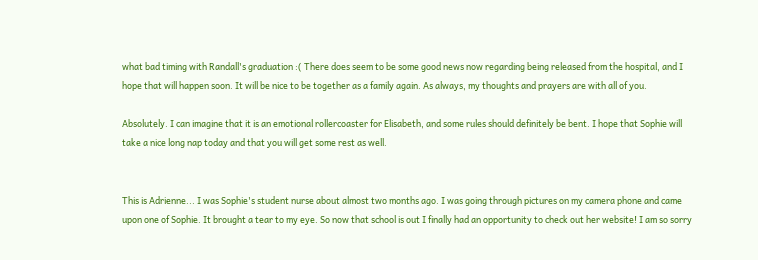what bad timing with Randall's graduation :( There does seem to be some good news now regarding being released from the hospital, and I hope that will happen soon. It will be nice to be together as a family again. As always, my thoughts and prayers are with all of you.

Absolutely. I can imagine that it is an emotional rollercoaster for Elisabeth, and some rules should definitely be bent. I hope that Sophie will take a nice long nap today and that you will get some rest as well.


This is Adrienne... I was Sophie's student nurse about almost two months ago. I was going through pictures on my camera phone and came upon one of Sophie. It brought a tear to my eye. So now that school is out I finally had an opportunity to check out her website! I am so sorry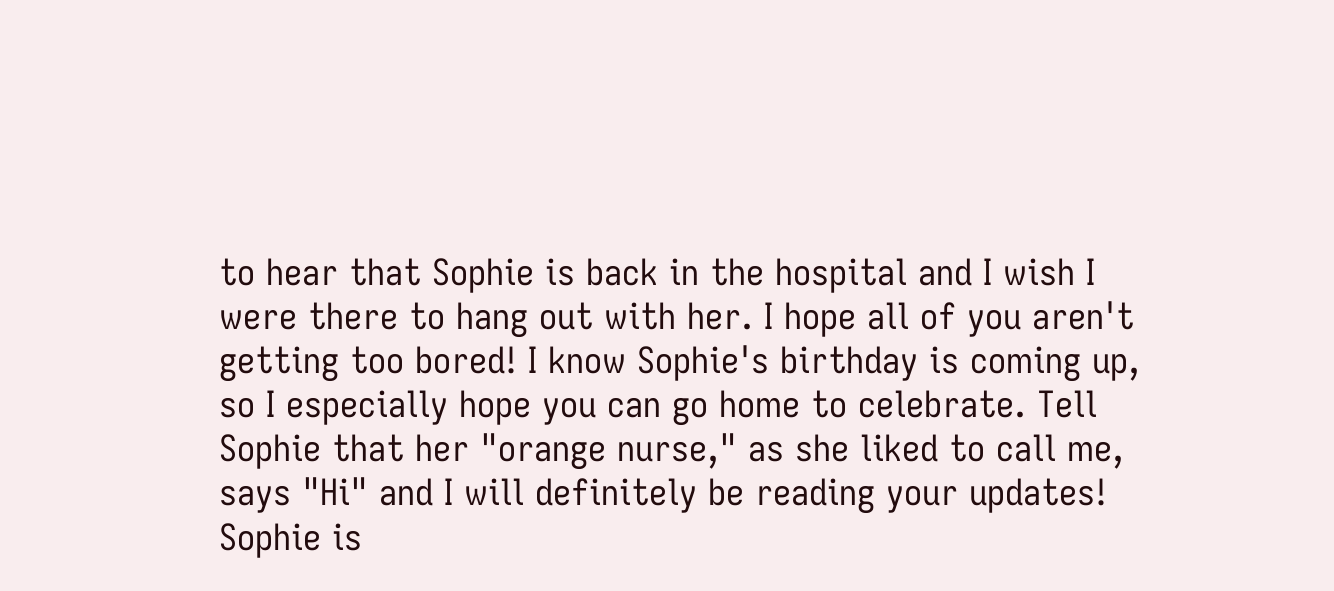to hear that Sophie is back in the hospital and I wish I were there to hang out with her. I hope all of you aren't getting too bored! I know Sophie's birthday is coming up, so I especially hope you can go home to celebrate. Tell Sophie that her "orange nurse," as she liked to call me, says "Hi" and I will definitely be reading your updates! Sophie is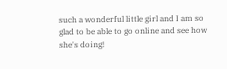such a wonderful little girl and I am so glad to be able to go online and see how she's doing!